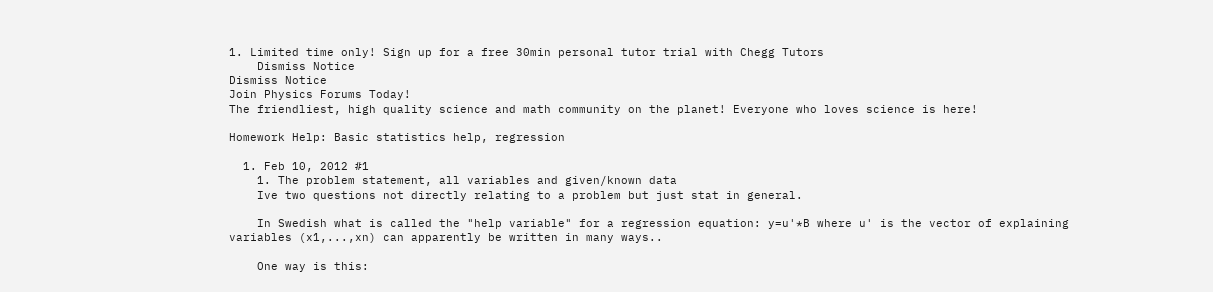1. Limited time only! Sign up for a free 30min personal tutor trial with Chegg Tutors
    Dismiss Notice
Dismiss Notice
Join Physics Forums Today!
The friendliest, high quality science and math community on the planet! Everyone who loves science is here!

Homework Help: Basic statistics help, regression

  1. Feb 10, 2012 #1
    1. The problem statement, all variables and given/known data
    Ive two questions not directly relating to a problem but just stat in general.

    In Swedish what is called the "help variable" for a regression equation: y=u'*B where u' is the vector of explaining variables (x1,...,xn) can apparently be written in many ways..

    One way is this: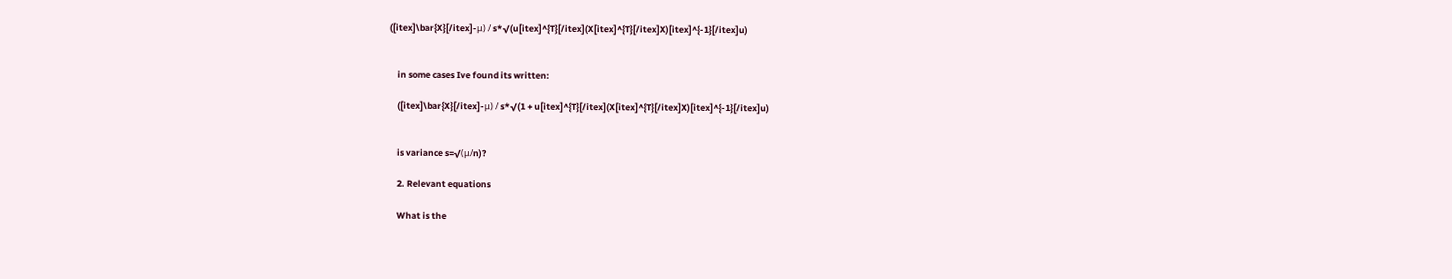([itex]\bar{X}[/itex]-μ) / s*√(u[itex]^{T}[/itex](X[itex]^{T}[/itex]X)[itex]^{-1}[/itex]u)


    in some cases Ive found its written:

    ([itex]\bar{X}[/itex]-μ) / s*√(1 + u[itex]^{T}[/itex](X[itex]^{T}[/itex]X)[itex]^{-1}[/itex]u)


    is variance s=√(μ/n)?

    2. Relevant equations

    What is the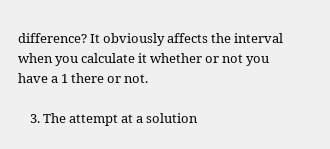difference? It obviously affects the interval when you calculate it whether or not you have a 1 there or not.

    3. The attempt at a solution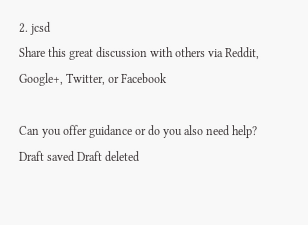2. jcsd
Share this great discussion with others via Reddit, Google+, Twitter, or Facebook

Can you offer guidance or do you also need help?
Draft saved Draft deleted